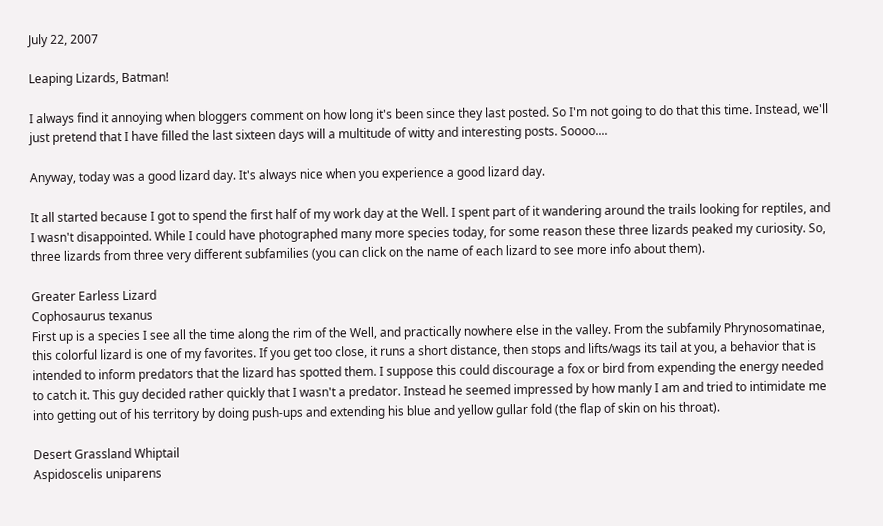July 22, 2007

Leaping Lizards, Batman!

I always find it annoying when bloggers comment on how long it's been since they last posted. So I'm not going to do that this time. Instead, we'll just pretend that I have filled the last sixteen days will a multitude of witty and interesting posts. Soooo....

Anyway, today was a good lizard day. It's always nice when you experience a good lizard day.

It all started because I got to spend the first half of my work day at the Well. I spent part of it wandering around the trails looking for reptiles, and I wasn't disappointed. While I could have photographed many more species today, for some reason these three lizards peaked my curiosity. So, three lizards from three very different subfamilies (you can click on the name of each lizard to see more info about them).

Greater Earless Lizard
Cophosaurus texanus
First up is a species I see all the time along the rim of the Well, and practically nowhere else in the valley. From the subfamily Phrynosomatinae, this colorful lizard is one of my favorites. If you get too close, it runs a short distance, then stops and lifts/wags its tail at you, a behavior that is intended to inform predators that the lizard has spotted them. I suppose this could discourage a fox or bird from expending the energy needed to catch it. This guy decided rather quickly that I wasn't a predator. Instead he seemed impressed by how manly I am and tried to intimidate me into getting out of his territory by doing push-ups and extending his blue and yellow gullar fold (the flap of skin on his throat).

Desert Grassland Whiptail
Aspidoscelis uniparens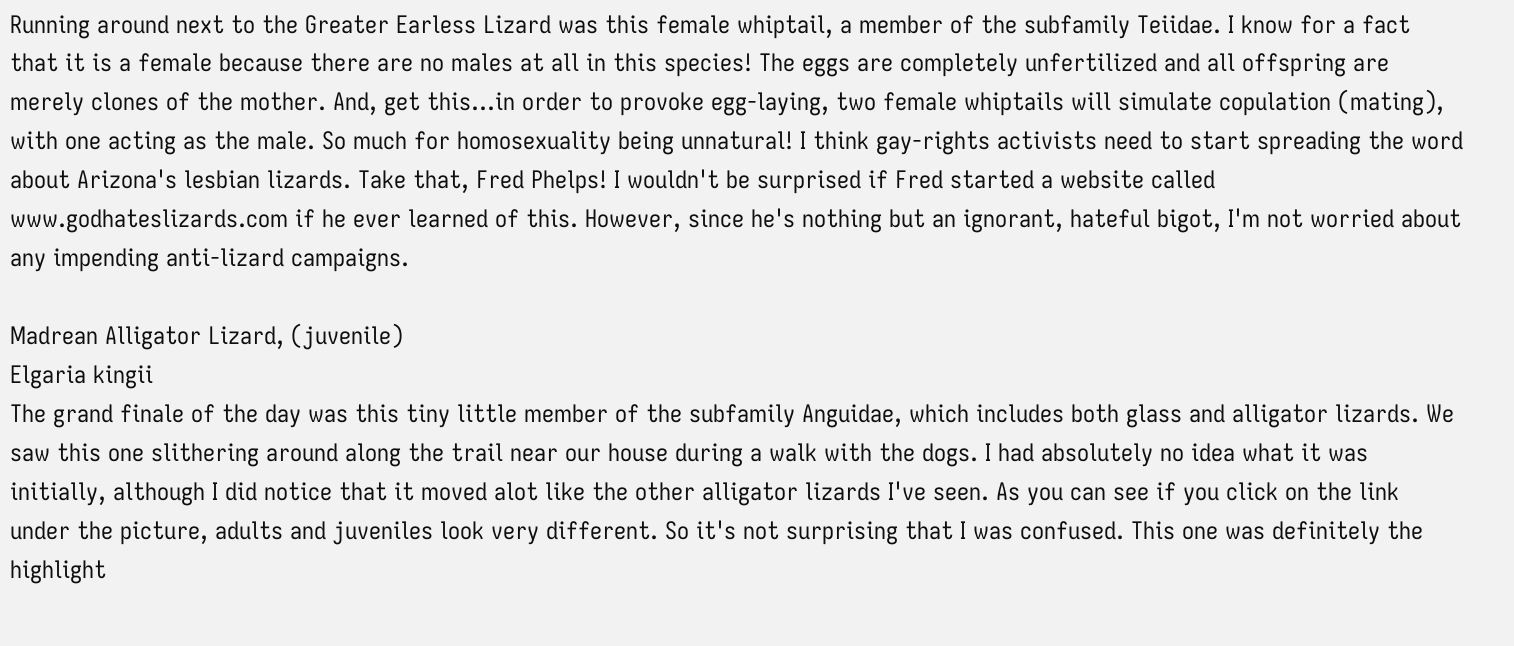Running around next to the Greater Earless Lizard was this female whiptail, a member of the subfamily Teiidae. I know for a fact that it is a female because there are no males at all in this species! The eggs are completely unfertilized and all offspring are merely clones of the mother. And, get this...in order to provoke egg-laying, two female whiptails will simulate copulation (mating), with one acting as the male. So much for homosexuality being unnatural! I think gay-rights activists need to start spreading the word about Arizona's lesbian lizards. Take that, Fred Phelps! I wouldn't be surprised if Fred started a website called www.godhateslizards.com if he ever learned of this. However, since he's nothing but an ignorant, hateful bigot, I'm not worried about any impending anti-lizard campaigns.

Madrean Alligator Lizard, (juvenile)
Elgaria kingii
The grand finale of the day was this tiny little member of the subfamily Anguidae, which includes both glass and alligator lizards. We saw this one slithering around along the trail near our house during a walk with the dogs. I had absolutely no idea what it was initially, although I did notice that it moved alot like the other alligator lizards I've seen. As you can see if you click on the link under the picture, adults and juveniles look very different. So it's not surprising that I was confused. This one was definitely the highlight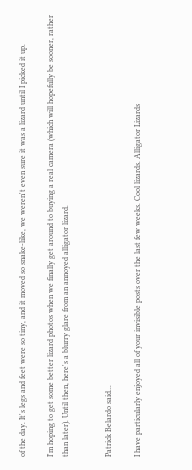of the day. It's legs and feet were so tiny, and it moved so snake-like, we weren't even sure it was a lizard until I picked it up.

I'm hoping to get some better lizard photos when we finally get around to buying a real camera (which will hopefully be sooner, rather than later). Until then, here's a blurry glare from an annoyed alligator lizard.


Patrick Belardo said...

I have particularly enjoyed all of your invisible posts over the last few weeks. Cool lizards. Alligator Lizards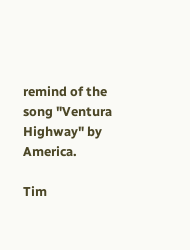remind of the song "Ventura Highway" by America.

Tim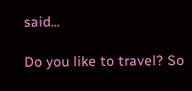said...

Do you like to travel? So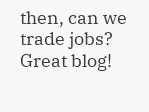then, can we trade jobs? Great blog!